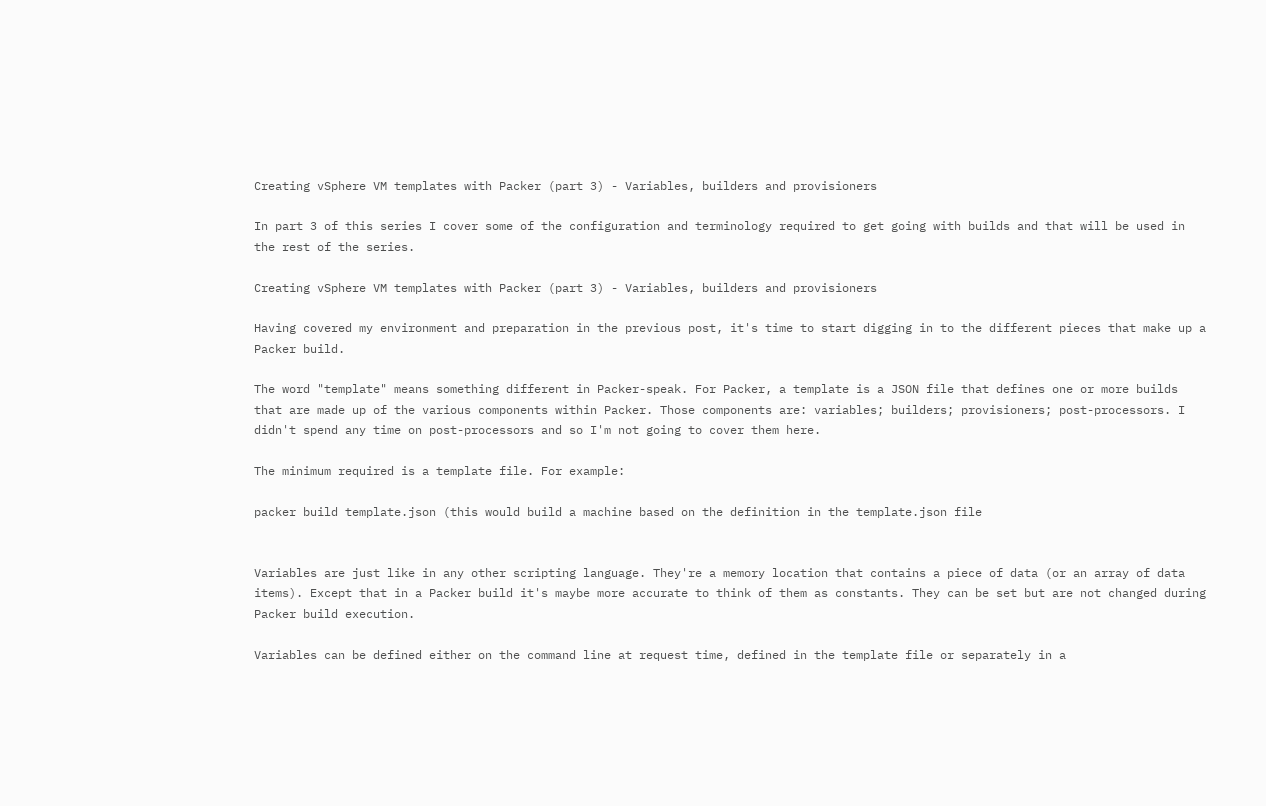Creating vSphere VM templates with Packer (part 3) - Variables, builders and provisioners

In part 3 of this series I cover some of the configuration and terminology required to get going with builds and that will be used in the rest of the series.

Creating vSphere VM templates with Packer (part 3) - Variables, builders and provisioners

Having covered my environment and preparation in the previous post, it's time to start digging in to the different pieces that make up a Packer build.

The word "template" means something different in Packer-speak. For Packer, a template is a JSON file that defines one or more builds that are made up of the various components within Packer. Those components are: variables; builders; provisioners; post-processors. I didn't spend any time on post-processors and so I'm not going to cover them here.

The minimum required is a template file. For example:

packer build template.json (this would build a machine based on the definition in the template.json file


Variables are just like in any other scripting language. They're a memory location that contains a piece of data (or an array of data items). Except that in a Packer build it's maybe more accurate to think of them as constants. They can be set but are not changed during Packer build execution.

Variables can be defined either on the command line at request time, defined in the template file or separately in a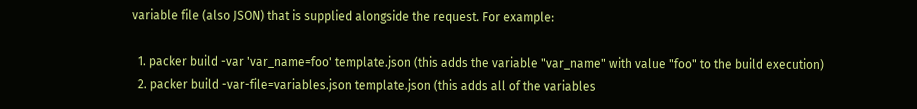variable file (also JSON) that is supplied alongside the request. For example:

  1. packer build -var 'var_name=foo' template.json (this adds the variable "var_name" with value "foo" to the build execution)
  2. packer build -var-file=variables.json template.json (this adds all of the variables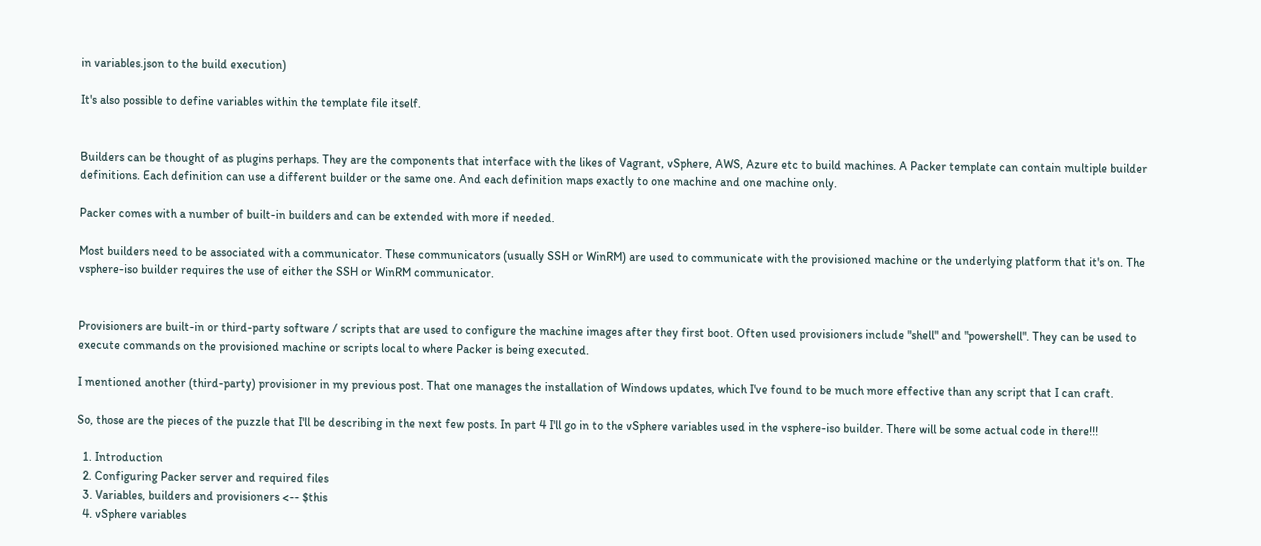in variables.json to the build execution)

It's also possible to define variables within the template file itself.


Builders can be thought of as plugins perhaps. They are the components that interface with the likes of Vagrant, vSphere, AWS, Azure etc to build machines. A Packer template can contain multiple builder definitions. Each definition can use a different builder or the same one. And each definition maps exactly to one machine and one machine only.

Packer comes with a number of built-in builders and can be extended with more if needed.

Most builders need to be associated with a communicator. These communicators (usually SSH or WinRM) are used to communicate with the provisioned machine or the underlying platform that it's on. The vsphere-iso builder requires the use of either the SSH or WinRM communicator.


Provisioners are built-in or third-party software / scripts that are used to configure the machine images after they first boot. Often used provisioners include "shell" and "powershell". They can be used to execute commands on the provisioned machine or scripts local to where Packer is being executed.

I mentioned another (third-party) provisioner in my previous post. That one manages the installation of Windows updates, which I've found to be much more effective than any script that I can craft.

So, those are the pieces of the puzzle that I'll be describing in the next few posts. In part 4 I'll go in to the vSphere variables used in the vsphere-iso builder. There will be some actual code in there!!!

  1. Introduction
  2. Configuring Packer server and required files
  3. Variables, builders and provisioners <-- $this
  4. vSphere variables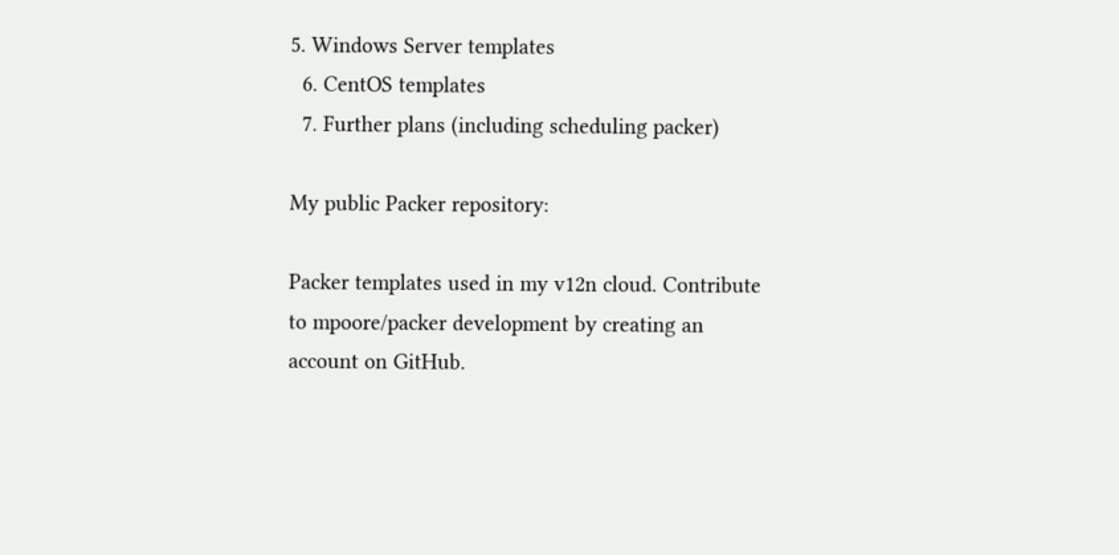5. Windows Server templates
  6. CentOS templates
  7. Further plans (including scheduling packer)

My public Packer repository:

Packer templates used in my v12n cloud. Contribute to mpoore/packer development by creating an account on GitHub.